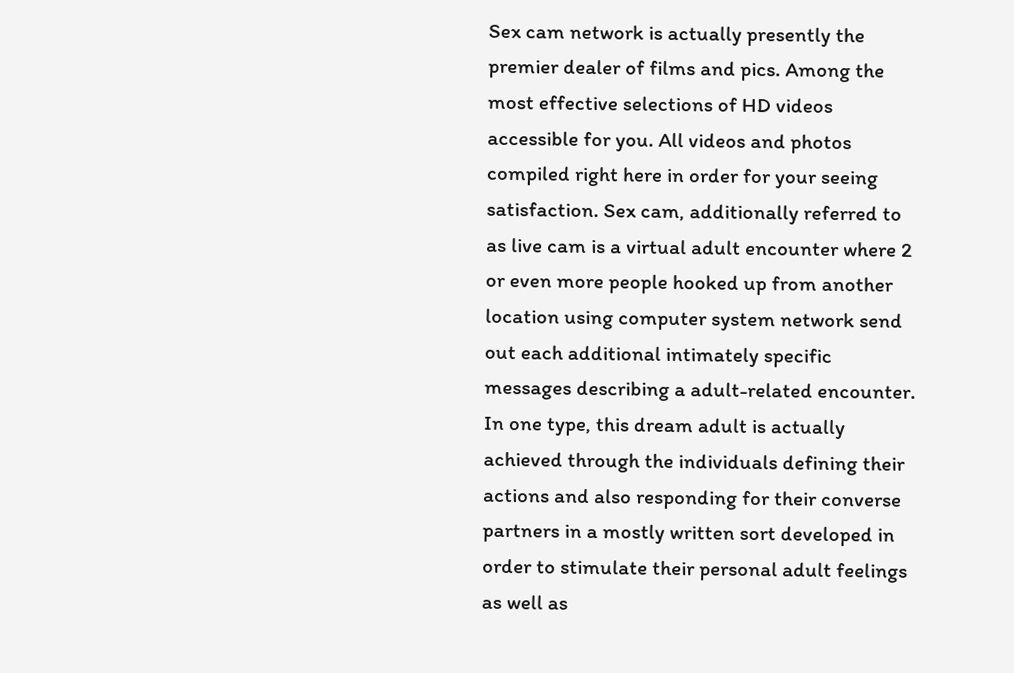Sex cam network is actually presently the premier dealer of films and pics. Among the most effective selections of HD videos accessible for you. All videos and photos compiled right here in order for your seeing satisfaction. Sex cam, additionally referred to as live cam is a virtual adult encounter where 2 or even more people hooked up from another location using computer system network send out each additional intimately specific messages describing a adult-related encounter. In one type, this dream adult is actually achieved through the individuals defining their actions and also responding for their converse partners in a mostly written sort developed in order to stimulate their personal adult feelings as well as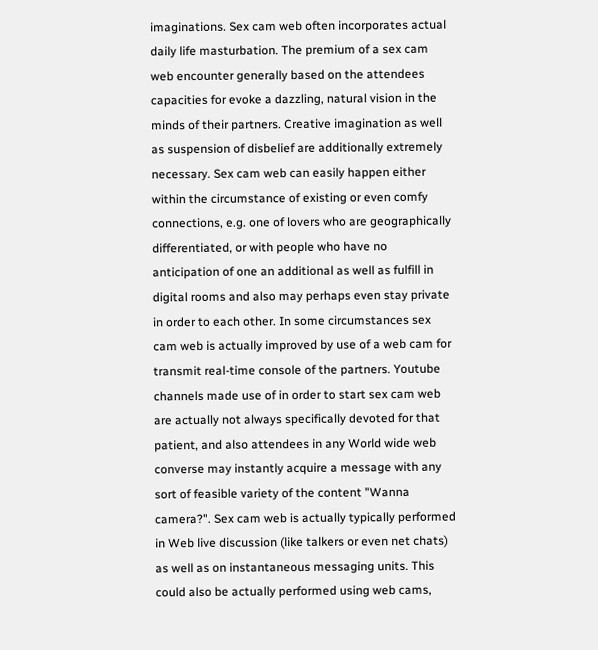imaginations. Sex cam web often incorporates actual daily life masturbation. The premium of a sex cam web encounter generally based on the attendees capacities for evoke a dazzling, natural vision in the minds of their partners. Creative imagination as well as suspension of disbelief are additionally extremely necessary. Sex cam web can easily happen either within the circumstance of existing or even comfy connections, e.g. one of lovers who are geographically differentiated, or with people who have no anticipation of one an additional as well as fulfill in digital rooms and also may perhaps even stay private in order to each other. In some circumstances sex cam web is actually improved by use of a web cam for transmit real-time console of the partners. Youtube channels made use of in order to start sex cam web are actually not always specifically devoted for that patient, and also attendees in any World wide web converse may instantly acquire a message with any sort of feasible variety of the content "Wanna camera?". Sex cam web is actually typically performed in Web live discussion (like talkers or even net chats) as well as on instantaneous messaging units. This could also be actually performed using web cams,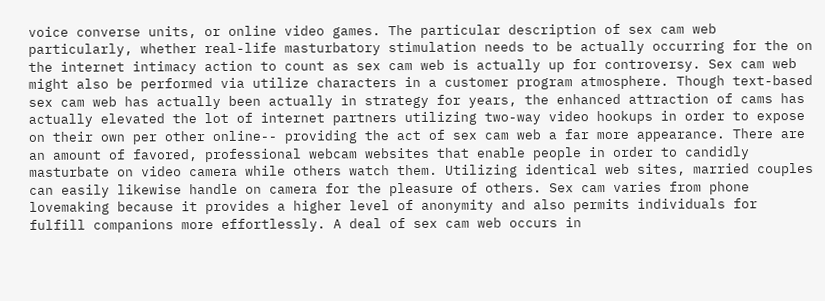voice converse units, or online video games. The particular description of sex cam web particularly, whether real-life masturbatory stimulation needs to be actually occurring for the on the internet intimacy action to count as sex cam web is actually up for controversy. Sex cam web might also be performed via utilize characters in a customer program atmosphere. Though text-based sex cam web has actually been actually in strategy for years, the enhanced attraction of cams has actually elevated the lot of internet partners utilizing two-way video hookups in order to expose on their own per other online-- providing the act of sex cam web a far more appearance. There are an amount of favored, professional webcam websites that enable people in order to candidly masturbate on video camera while others watch them. Utilizing identical web sites, married couples can easily likewise handle on camera for the pleasure of others. Sex cam varies from phone lovemaking because it provides a higher level of anonymity and also permits individuals for fulfill companions more effortlessly. A deal of sex cam web occurs in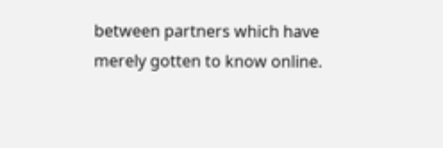between partners which have merely gotten to know online.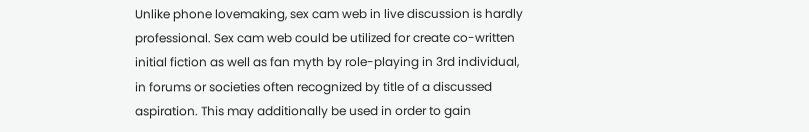Unlike phone lovemaking, sex cam web in live discussion is hardly professional. Sex cam web could be utilized for create co-written initial fiction as well as fan myth by role-playing in 3rd individual, in forums or societies often recognized by title of a discussed aspiration. This may additionally be used in order to gain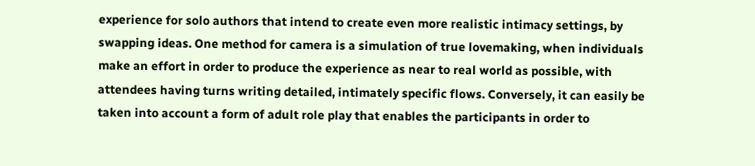experience for solo authors that intend to create even more realistic intimacy settings, by swapping ideas. One method for camera is a simulation of true lovemaking, when individuals make an effort in order to produce the experience as near to real world as possible, with attendees having turns writing detailed, intimately specific flows. Conversely, it can easily be taken into account a form of adult role play that enables the participants in order to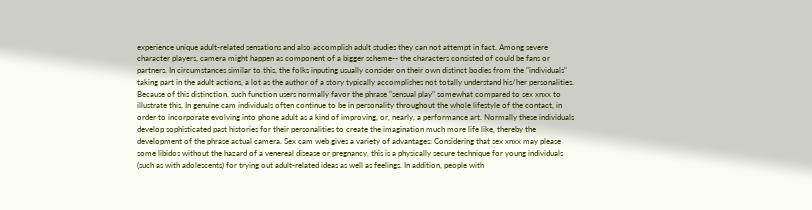experience unique adult-related sensations and also accomplish adult studies they can not attempt in fact. Among severe character players, camera might happen as component of a bigger scheme-- the characters consisted of could be fans or partners. In circumstances similar to this, the folks inputing usually consider on their own distinct bodies from the "individuals" taking part in the adult actions, a lot as the author of a story typically accomplishes not totally understand his/her personalities. Because of this distinction, such function users normally favor the phrase "sensual play" somewhat compared to sex xnxx to illustrate this. In genuine cam individuals often continue to be in personality throughout the whole lifestyle of the contact, in order to incorporate evolving into phone adult as a kind of improving, or, nearly, a performance art. Normally these individuals develop sophisticated past histories for their personalities to create the imagination much more life like, thereby the development of the phrase actual camera. Sex cam web gives a variety of advantages: Considering that sex xnxx may please some libidos without the hazard of a venereal disease or pregnancy, this is a physically secure technique for young individuals (such as with adolescents) for trying out adult-related ideas as well as feelings. In addition, people with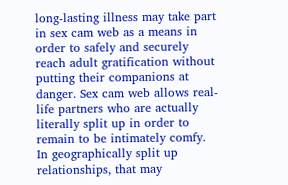long-lasting illness may take part in sex cam web as a means in order to safely and securely reach adult gratification without putting their companions at danger. Sex cam web allows real-life partners who are actually literally split up in order to remain to be intimately comfy. In geographically split up relationships, that may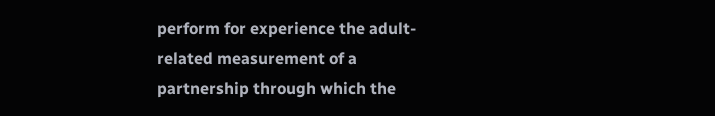perform for experience the adult-related measurement of a partnership through which the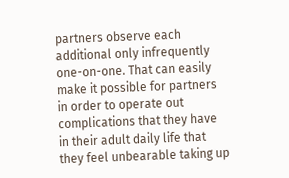partners observe each additional only infrequently one-on-one. That can easily make it possible for partners in order to operate out complications that they have in their adult daily life that they feel unbearable taking up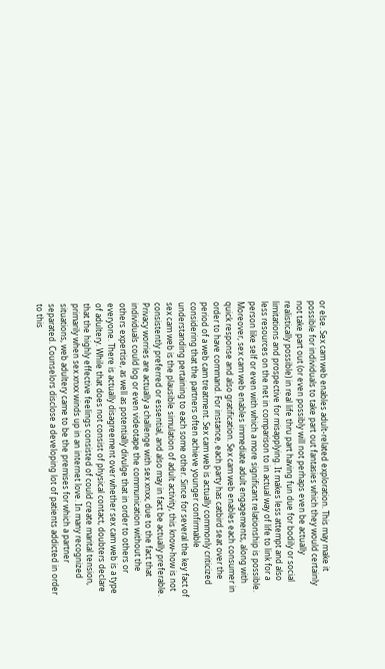or else. Sex cam web enables adult-related exploration. This may make it possible for individuals to take part out fantasies which they would certainly not take part out (or even possibly will not perhaps even be actually realistically possible) in real life thru part having fun due for bodily or social limitations and prospective for misapplying. It makes less attempt and also less resources on the net in comparison to in actual way of life to link for a person like self or even with which a more significant relationship is possible. Moreover, sex cam web enables immediate adult engagements, along with quick response and also gratification. Sex cam web enables each consumer in order to have command. For instance, each party has catbird seat over the period of a web cam treatment. Sex cam web is actually commonly criticized considering that the partners often achieve younger confirmable understanding pertaining to each some other. Since for several the key fact of sex cam web is the plausible simulation of adult activity, this know-how is not consistently preferred or essential, and also may in fact be actually preferable. Privacy worries are actually a challenge with sex xnxx, due to the fact that individuals could log or even videotape the communication without the others expertise, as well as potentially divulge that in order to others or everyone. There is actually disagreement over whether sex cam web is a type of adultery. While that does not consist of physical contact, doubters declare that the highly effective feelings consisted of could create marital tension, primarily when sex xnxx winds up in an internet love. In many recognized situations, web adultery came to be the premises for which a partner separated. Counselors disclose a developing lot of patients addicted in order to this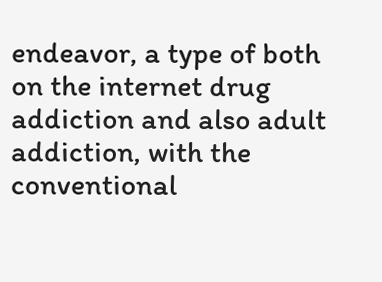endeavor, a type of both on the internet drug addiction and also adult addiction, with the conventional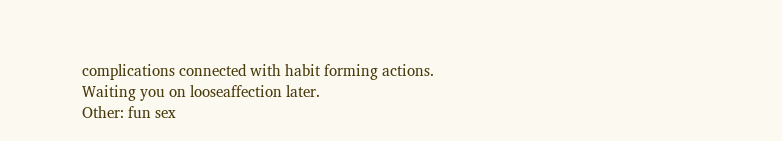complications connected with habit forming actions. Waiting you on looseaffection later.
Other: fun sex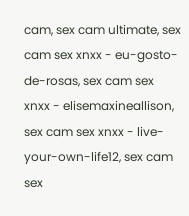cam, sex cam ultimate, sex cam sex xnxx - eu-gosto-de-rosas, sex cam sex xnxx - elisemaxineallison, sex cam sex xnxx - live-your-own-life12, sex cam sex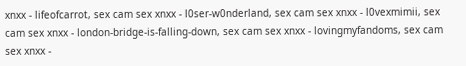xnxx - lifeofcarrot, sex cam sex xnxx - l0ser-w0nderland, sex cam sex xnxx - l0vexmimii, sex cam sex xnxx - london-bridge-is-falling-down, sex cam sex xnxx - lovingmyfandoms, sex cam sex xnxx -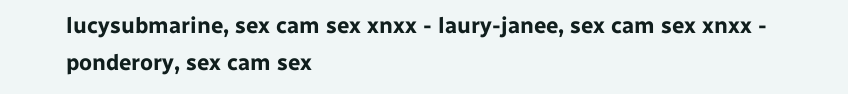lucysubmarine, sex cam sex xnxx - laury-janee, sex cam sex xnxx - ponderory, sex cam sex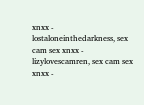xnxx - lostaloneinthedarkness, sex cam sex xnxx - lizylovescamren, sex cam sex xnxx -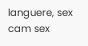languere, sex cam sex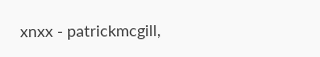xnxx - patrickmcgill,